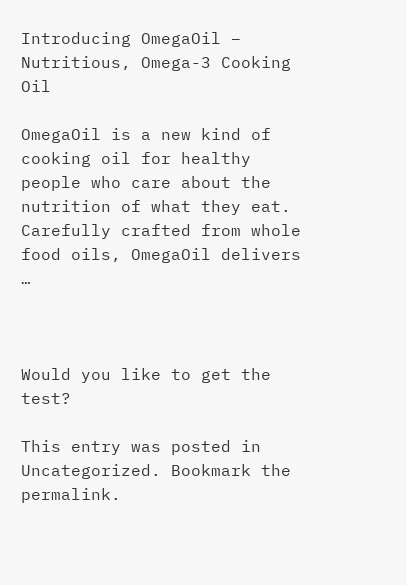Introducing OmegaOil – Nutritious, Omega-3 Cooking Oil

OmegaOil is a new kind of cooking oil for healthy people who care about the nutrition of what they eat. Carefully crafted from whole food oils, OmegaOil delivers …



Would you like to get the test?

This entry was posted in Uncategorized. Bookmark the permalink.